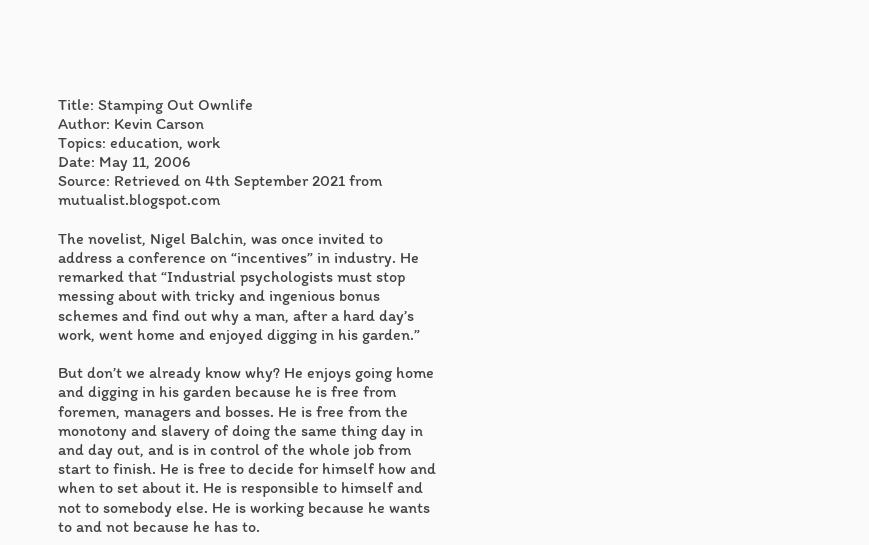Title: Stamping Out Ownlife
Author: Kevin Carson
Topics: education, work
Date: May 11, 2006
Source: Retrieved on 4th September 2021 from mutualist.blogspot.com

The novelist, Nigel Balchin, was once invited to address a conference on “incentives” in industry. He remarked that “Industrial psychologists must stop messing about with tricky and ingenious bonus schemes and find out why a man, after a hard day’s work, went home and enjoyed digging in his garden.”

But don’t we already know why? He enjoys going home and digging in his garden because he is free from foremen, managers and bosses. He is free from the monotony and slavery of doing the same thing day in and day out, and is in control of the whole job from start to finish. He is free to decide for himself how and when to set about it. He is responsible to himself and not to somebody else. He is working because he wants to and not because he has to.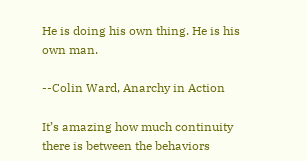He is doing his own thing. He is his own man.

--Colin Ward, Anarchy in Action

It’s amazing how much continuity there is between the behaviors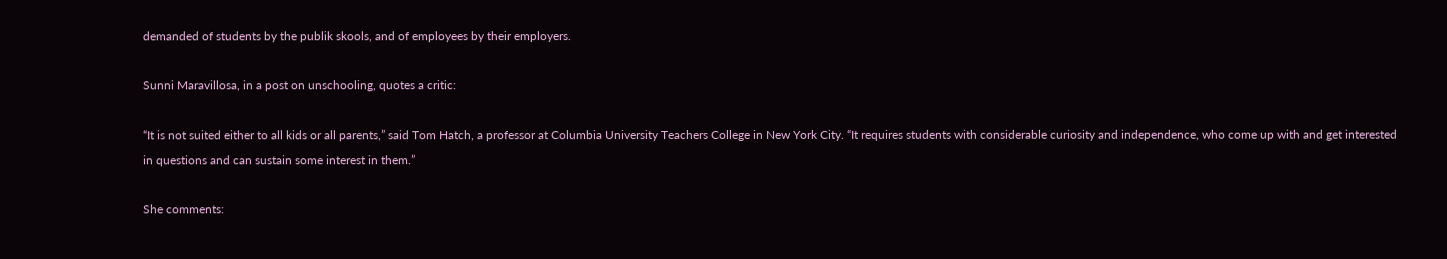demanded of students by the publik skools, and of employees by their employers.

Sunni Maravillosa, in a post on unschooling, quotes a critic:

“It is not suited either to all kids or all parents,” said Tom Hatch, a professor at Columbia University Teachers College in New York City. “It requires students with considerable curiosity and independence, who come up with and get interested in questions and can sustain some interest in them.”

She comments: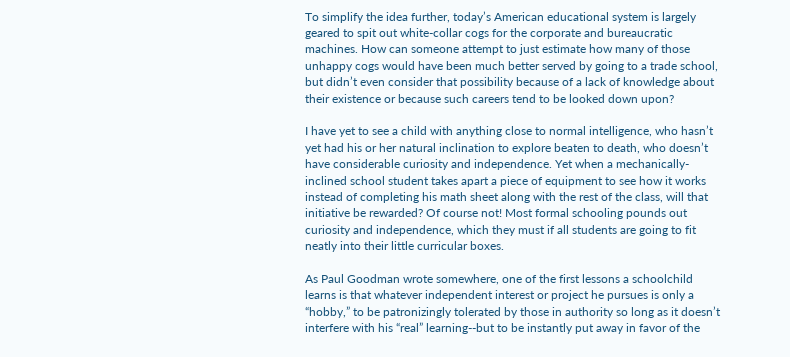To simplify the idea further, today’s American educational system is largely geared to spit out white-collar cogs for the corporate and bureaucratic machines. How can someone attempt to just estimate how many of those unhappy cogs would have been much better served by going to a trade school, but didn’t even consider that possibility because of a lack of knowledge about their existence or because such careers tend to be looked down upon?

I have yet to see a child with anything close to normal intelligence, who hasn’t yet had his or her natural inclination to explore beaten to death, who doesn’t have considerable curiosity and independence. Yet when a mechanically-inclined school student takes apart a piece of equipment to see how it works instead of completing his math sheet along with the rest of the class, will that initiative be rewarded? Of course not! Most formal schooling pounds out curiosity and independence, which they must if all students are going to fit neatly into their little curricular boxes.

As Paul Goodman wrote somewhere, one of the first lessons a schoolchild learns is that whatever independent interest or project he pursues is only a “hobby,” to be patronizingly tolerated by those in authority so long as it doesn’t interfere with his “real” learning--but to be instantly put away in favor of the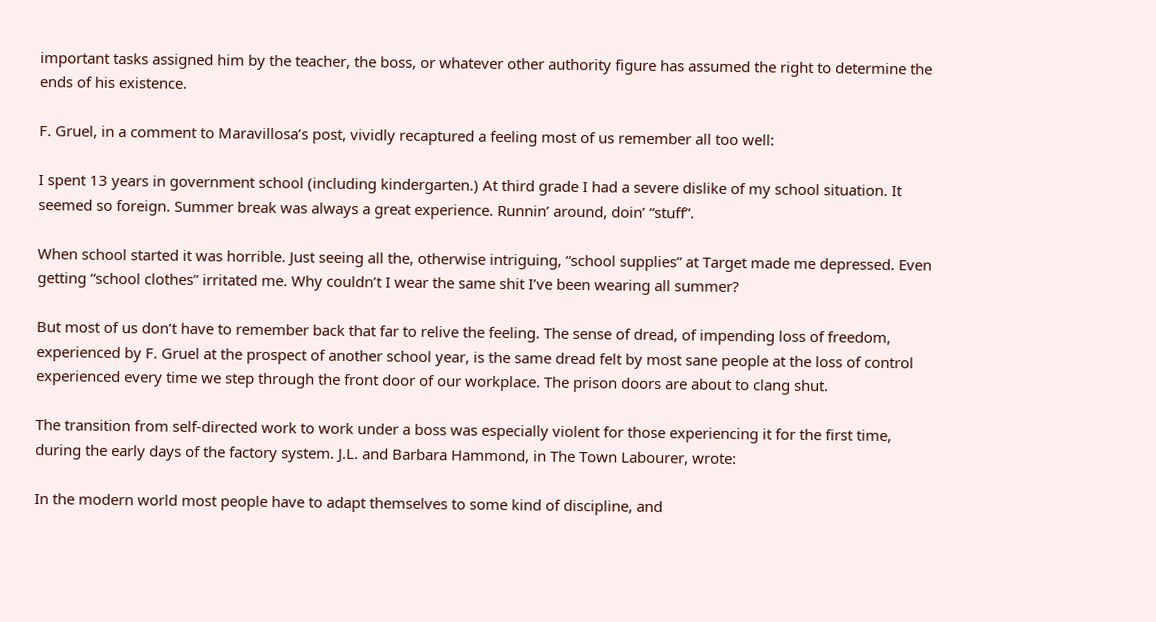important tasks assigned him by the teacher, the boss, or whatever other authority figure has assumed the right to determine the ends of his existence.

F. Gruel, in a comment to Maravillosa’s post, vividly recaptured a feeling most of us remember all too well:

I spent 13 years in government school (including kindergarten.) At third grade I had a severe dislike of my school situation. It seemed so foreign. Summer break was always a great experience. Runnin’ around, doin’ “stuff”.

When school started it was horrible. Just seeing all the, otherwise intriguing, “school supplies” at Target made me depressed. Even getting “school clothes” irritated me. Why couldn’t I wear the same shit I’ve been wearing all summer?

But most of us don’t have to remember back that far to relive the feeling. The sense of dread, of impending loss of freedom, experienced by F. Gruel at the prospect of another school year, is the same dread felt by most sane people at the loss of control experienced every time we step through the front door of our workplace. The prison doors are about to clang shut.

The transition from self-directed work to work under a boss was especially violent for those experiencing it for the first time, during the early days of the factory system. J.L. and Barbara Hammond, in The Town Labourer, wrote:

In the modern world most people have to adapt themselves to some kind of discipline, and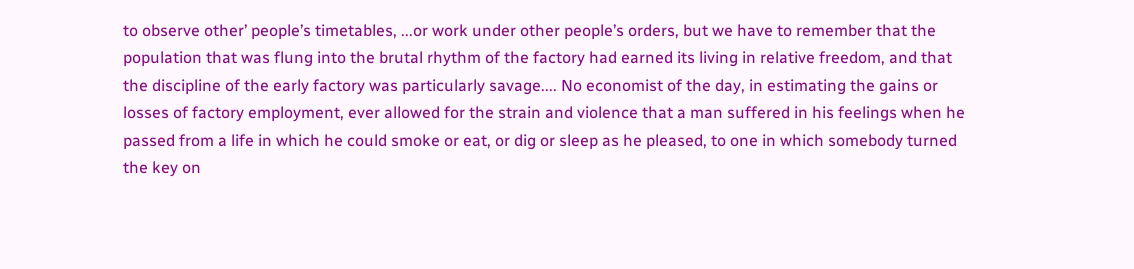to observe other’ people’s timetables, ...or work under other people’s orders, but we have to remember that the population that was flung into the brutal rhythm of the factory had earned its living in relative freedom, and that the discipline of the early factory was particularly savage.... No economist of the day, in estimating the gains or losses of factory employment, ever allowed for the strain and violence that a man suffered in his feelings when he passed from a life in which he could smoke or eat, or dig or sleep as he pleased, to one in which somebody turned the key on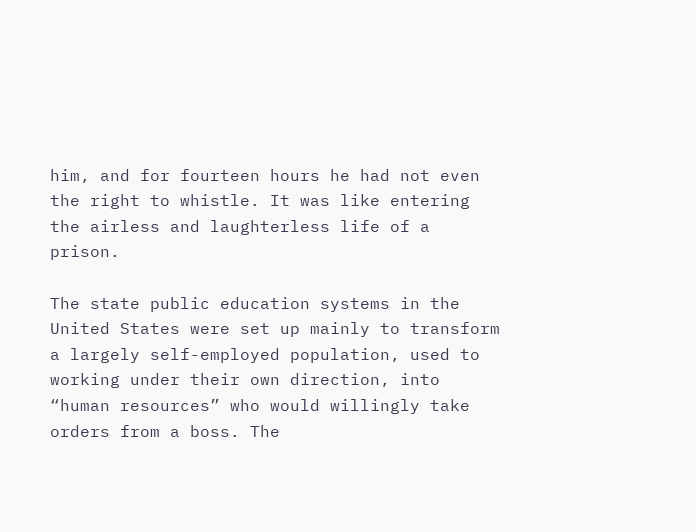him, and for fourteen hours he had not even the right to whistle. It was like entering the airless and laughterless life of a prison.

The state public education systems in the United States were set up mainly to transform a largely self-employed population, used to working under their own direction, into “human resources” who would willingly take orders from a boss. The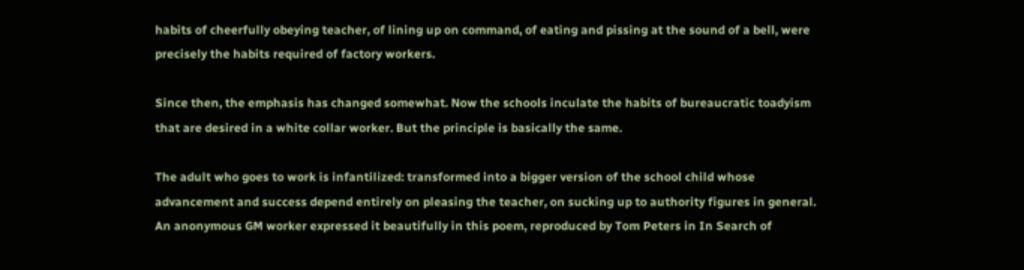habits of cheerfully obeying teacher, of lining up on command, of eating and pissing at the sound of a bell, were precisely the habits required of factory workers.

Since then, the emphasis has changed somewhat. Now the schools inculate the habits of bureaucratic toadyism that are desired in a white collar worker. But the principle is basically the same.

The adult who goes to work is infantilized: transformed into a bigger version of the school child whose advancement and success depend entirely on pleasing the teacher, on sucking up to authority figures in general. An anonymous GM worker expressed it beautifully in this poem, reproduced by Tom Peters in In Search of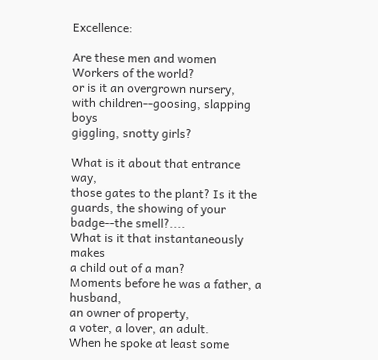Excellence:

Are these men and women
Workers of the world?
or is it an overgrown nursery,
with children--goosing, slapping boys
giggling, snotty girls?

What is it about that entrance way,
those gates to the plant? Is it the
guards, the showing of your badge--the smell?....
What is it that instantaneously makes
a child out of a man?
Moments before he was a father, a husband,
an owner of property,
a voter, a lover, an adult.
When he spoke at least some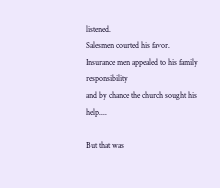listened.
Salesmen courted his favor.
Insurance men appealed to his family responsibility
and by chance the church sought his help....

But that was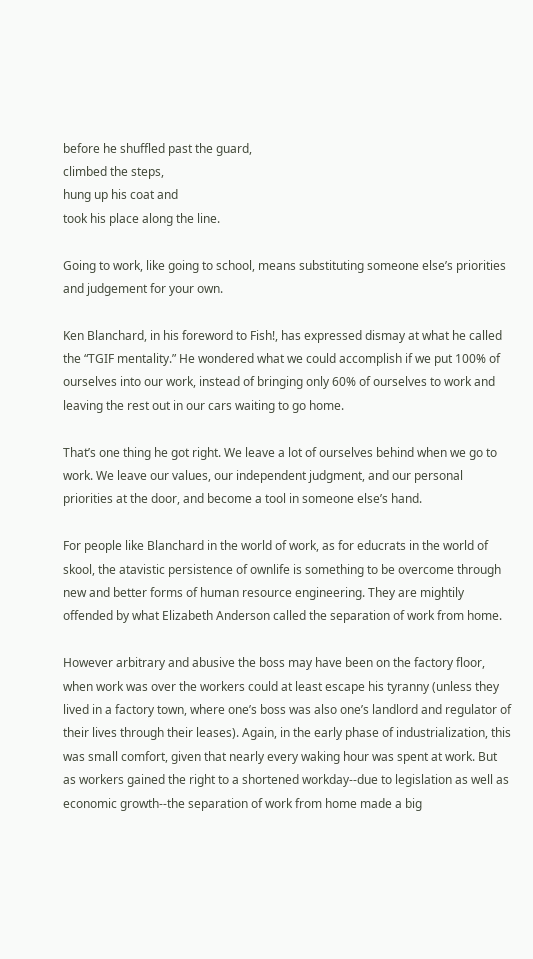before he shuffled past the guard,
climbed the steps,
hung up his coat and
took his place along the line.

Going to work, like going to school, means substituting someone else’s priorities and judgement for your own.

Ken Blanchard, in his foreword to Fish!, has expressed dismay at what he called the “TGIF mentality.” He wondered what we could accomplish if we put 100% of ourselves into our work, instead of bringing only 60% of ourselves to work and leaving the rest out in our cars waiting to go home.

That’s one thing he got right. We leave a lot of ourselves behind when we go to work. We leave our values, our independent judgment, and our personal priorities at the door, and become a tool in someone else’s hand.

For people like Blanchard in the world of work, as for educrats in the world of skool, the atavistic persistence of ownlife is something to be overcome through new and better forms of human resource engineering. They are mightily offended by what Elizabeth Anderson called the separation of work from home.

However arbitrary and abusive the boss may have been on the factory floor, when work was over the workers could at least escape his tyranny (unless they lived in a factory town, where one’s boss was also one’s landlord and regulator of their lives through their leases). Again, in the early phase of industrialization, this was small comfort, given that nearly every waking hour was spent at work. But as workers gained the right to a shortened workday--due to legislation as well as economic growth--the separation of work from home made a big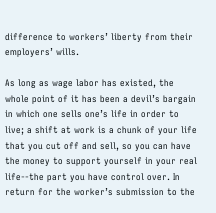difference to workers’ liberty from their employers’ wills.

As long as wage labor has existed, the whole point of it has been a devil’s bargain in which one sells one’s life in order to live; a shift at work is a chunk of your life that you cut off and sell, so you can have the money to support yourself in your real life--the part you have control over. In return for the worker’s submission to the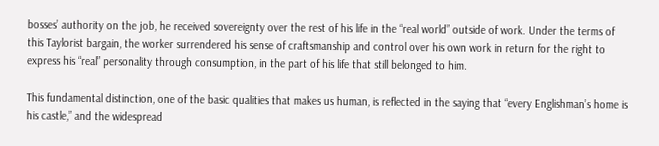bosses’ authority on the job, he received sovereignty over the rest of his life in the “real world” outside of work. Under the terms of this Taylorist bargain, the worker surrendered his sense of craftsmanship and control over his own work in return for the right to express his “real” personality through consumption, in the part of his life that still belonged to him.

This fundamental distinction, one of the basic qualities that makes us human, is reflected in the saying that “every Englishman’s home is his castle,” and the widespread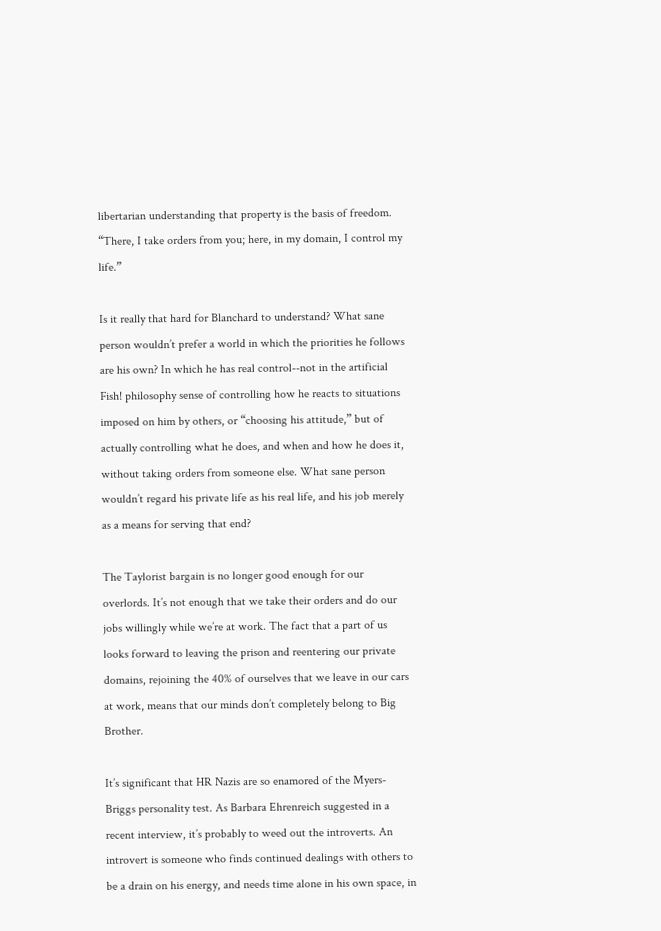libertarian understanding that property is the basis of freedom. “There, I take orders from you; here, in my domain, I control my life.”

Is it really that hard for Blanchard to understand? What sane person wouldn’t prefer a world in which the priorities he follows are his own? In which he has real control--not in the artificial Fish! philosophy sense of controlling how he reacts to situations imposed on him by others, or “choosing his attitude,” but of actually controlling what he does, and when and how he does it, without taking orders from someone else. What sane person wouldn’t regard his private life as his real life, and his job merely as a means for serving that end?

The Taylorist bargain is no longer good enough for our overlords. It’s not enough that we take their orders and do our jobs willingly while we’re at work. The fact that a part of us looks forward to leaving the prison and reentering our private domains, rejoining the 40% of ourselves that we leave in our cars at work, means that our minds don’t completely belong to Big Brother.

It’s significant that HR Nazis are so enamored of the Myers-Briggs personality test. As Barbara Ehrenreich suggested in a recent interview, it’s probably to weed out the introverts. An introvert is someone who finds continued dealings with others to be a drain on his energy, and needs time alone in his own space, in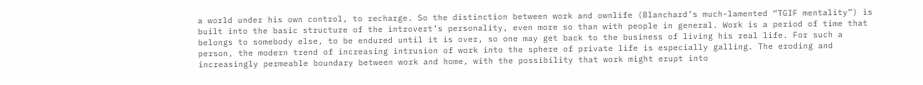a world under his own control, to recharge. So the distinction between work and ownlife (Blanchard’s much-lamented “TGIF mentality”) is built into the basic structure of the introvert’s personality, even more so than with people in general. Work is a period of time that belongs to somebody else, to be endured until it is over, so one may get back to the business of living his real life. For such a person, the modern trend of increasing intrusion of work into the sphere of private life is especially galling. The eroding and increasingly permeable boundary between work and home, with the possibility that work might erupt into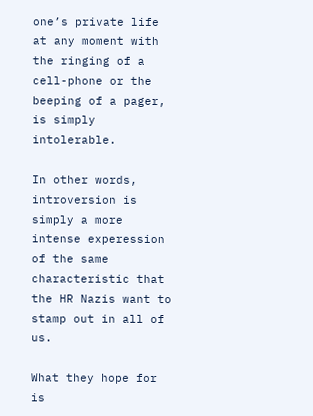one’s private life at any moment with the ringing of a cell-phone or the beeping of a pager, is simply intolerable.

In other words, introversion is simply a more intense experession of the same characteristic that the HR Nazis want to stamp out in all of us.

What they hope for is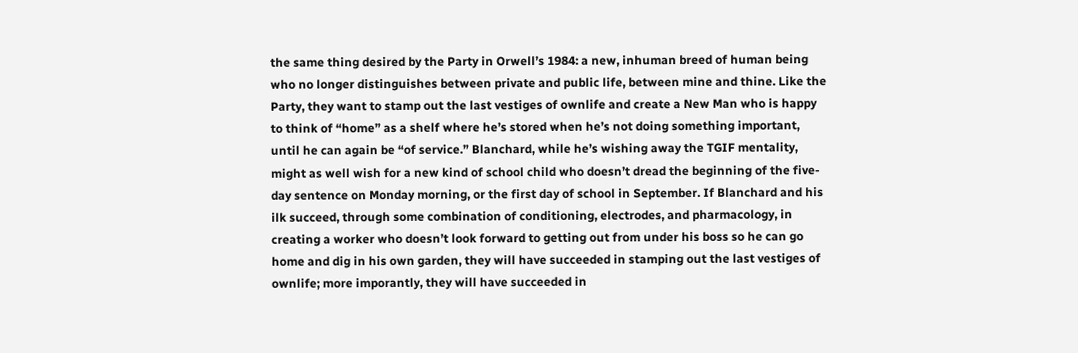the same thing desired by the Party in Orwell’s 1984: a new, inhuman breed of human being who no longer distinguishes between private and public life, between mine and thine. Like the Party, they want to stamp out the last vestiges of ownlife and create a New Man who is happy to think of “home” as a shelf where he’s stored when he’s not doing something important, until he can again be “of service.” Blanchard, while he’s wishing away the TGIF mentality, might as well wish for a new kind of school child who doesn’t dread the beginning of the five-day sentence on Monday morning, or the first day of school in September. If Blanchard and his ilk succeed, through some combination of conditioning, electrodes, and pharmacology, in creating a worker who doesn’t look forward to getting out from under his boss so he can go home and dig in his own garden, they will have succeeded in stamping out the last vestiges of ownlife; more imporantly, they will have succeeded in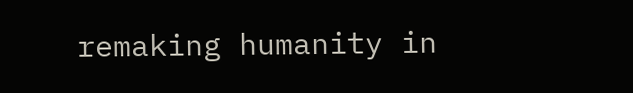remaking humanity in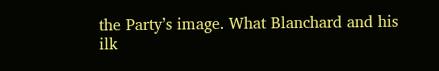the Party’s image. What Blanchard and his ilk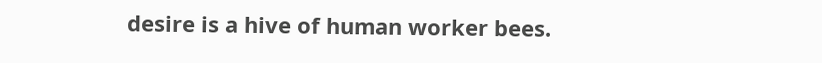desire is a hive of human worker bees.